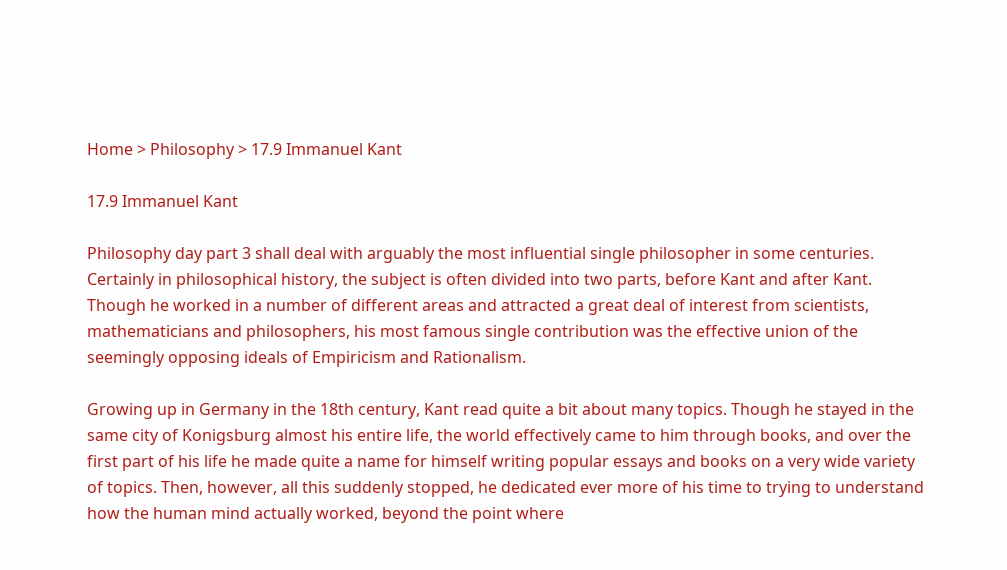Home > Philosophy > 17.9 Immanuel Kant

17.9 Immanuel Kant

Philosophy day part 3 shall deal with arguably the most influential single philosopher in some centuries. Certainly in philosophical history, the subject is often divided into two parts, before Kant and after Kant. Though he worked in a number of different areas and attracted a great deal of interest from scientists, mathematicians and philosophers, his most famous single contribution was the effective union of the seemingly opposing ideals of Empiricism and Rationalism.

Growing up in Germany in the 18th century, Kant read quite a bit about many topics. Though he stayed in the same city of Konigsburg almost his entire life, the world effectively came to him through books, and over the first part of his life he made quite a name for himself writing popular essays and books on a very wide variety of topics. Then, however, all this suddenly stopped, he dedicated ever more of his time to trying to understand how the human mind actually worked, beyond the point where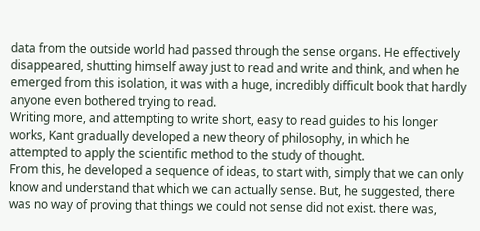data from the outside world had passed through the sense organs. He effectively disappeared, shutting himself away just to read and write and think, and when he emerged from this isolation, it was with a huge, incredibly difficult book that hardly anyone even bothered trying to read.
Writing more, and attempting to write short, easy to read guides to his longer works, Kant gradually developed a new theory of philosophy, in which he attempted to apply the scientific method to the study of thought.
From this, he developed a sequence of ideas, to start with, simply that we can only know and understand that which we can actually sense. But, he suggested, there was no way of proving that things we could not sense did not exist. there was,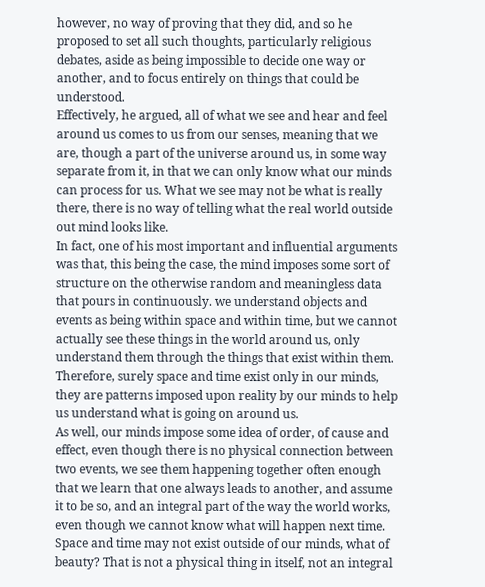however, no way of proving that they did, and so he proposed to set all such thoughts, particularly religious debates, aside as being impossible to decide one way or another, and to focus entirely on things that could be understood.
Effectively, he argued, all of what we see and hear and feel around us comes to us from our senses, meaning that we are, though a part of the universe around us, in some way separate from it, in that we can only know what our minds can process for us. What we see may not be what is really there, there is no way of telling what the real world outside out mind looks like.
In fact, one of his most important and influential arguments was that, this being the case, the mind imposes some sort of structure on the otherwise random and meaningless data that pours in continuously. we understand objects and events as being within space and within time, but we cannot actually see these things in the world around us, only understand them through the things that exist within them. Therefore, surely space and time exist only in our minds, they are patterns imposed upon reality by our minds to help us understand what is going on around us.
As well, our minds impose some idea of order, of cause and effect, even though there is no physical connection between two events, we see them happening together often enough that we learn that one always leads to another, and assume it to be so, and an integral part of the way the world works, even though we cannot know what will happen next time.
Space and time may not exist outside of our minds, what of beauty? That is not a physical thing in itself, not an integral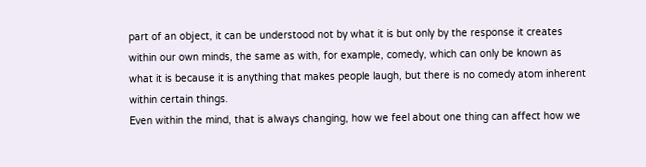part of an object, it can be understood not by what it is but only by the response it creates within our own minds, the same as with, for example, comedy, which can only be known as what it is because it is anything that makes people laugh, but there is no comedy atom inherent within certain things.
Even within the mind, that is always changing, how we feel about one thing can affect how we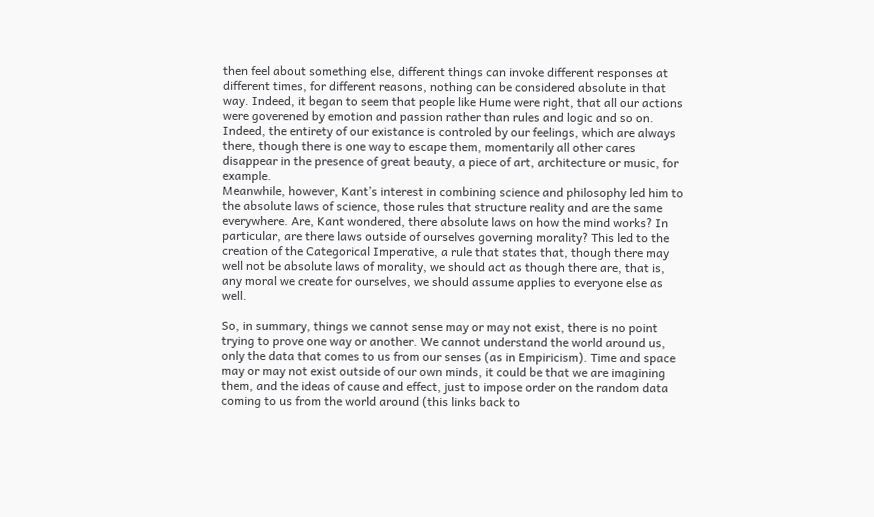then feel about something else, different things can invoke different responses at different times, for different reasons, nothing can be considered absolute in that way. Indeed, it began to seem that people like Hume were right, that all our actions were goverened by emotion and passion rather than rules and logic and so on. Indeed, the entirety of our existance is controled by our feelings, which are always there, though there is one way to escape them, momentarily all other cares disappear in the presence of great beauty, a piece of art, architecture or music, for example.
Meanwhile, however, Kant’s interest in combining science and philosophy led him to the absolute laws of science, those rules that structure reality and are the same everywhere. Are, Kant wondered, there absolute laws on how the mind works? In particular, are there laws outside of ourselves governing morality? This led to the creation of the Categorical Imperative, a rule that states that, though there may well not be absolute laws of morality, we should act as though there are, that is, any moral we create for ourselves, we should assume applies to everyone else as well.

So, in summary, things we cannot sense may or may not exist, there is no point trying to prove one way or another. We cannot understand the world around us, only the data that comes to us from our senses (as in Empiricism). Time and space may or may not exist outside of our own minds, it could be that we are imagining them, and the ideas of cause and effect, just to impose order on the random data coming to us from the world around (this links back to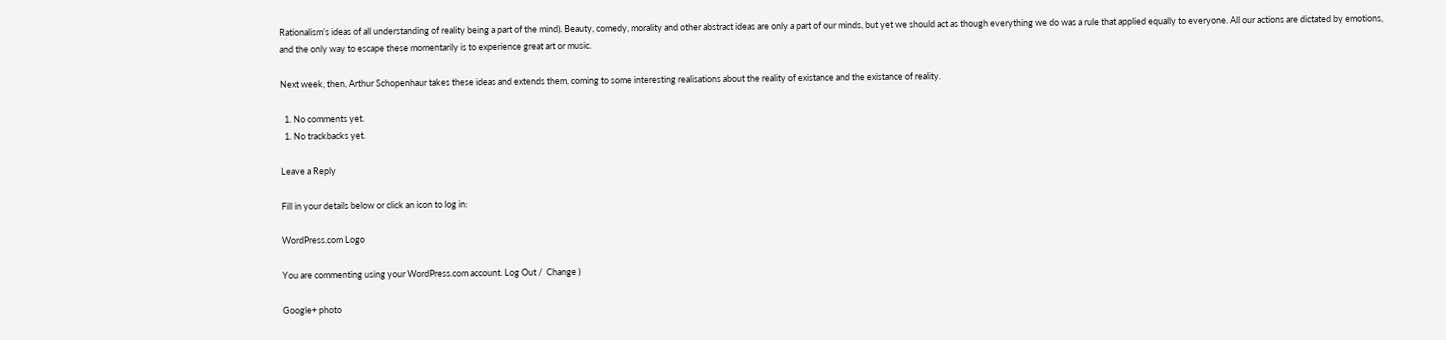Rationalism’s ideas of all understanding of reality being a part of the mind). Beauty, comedy, morality and other abstract ideas are only a part of our minds, but yet we should act as though everything we do was a rule that applied equally to everyone. All our actions are dictated by emotions, and the only way to escape these momentarily is to experience great art or music.

Next week, then, Arthur Schopenhaur takes these ideas and extends them, coming to some interesting realisations about the reality of existance and the existance of reality.

  1. No comments yet.
  1. No trackbacks yet.

Leave a Reply

Fill in your details below or click an icon to log in:

WordPress.com Logo

You are commenting using your WordPress.com account. Log Out /  Change )

Google+ photo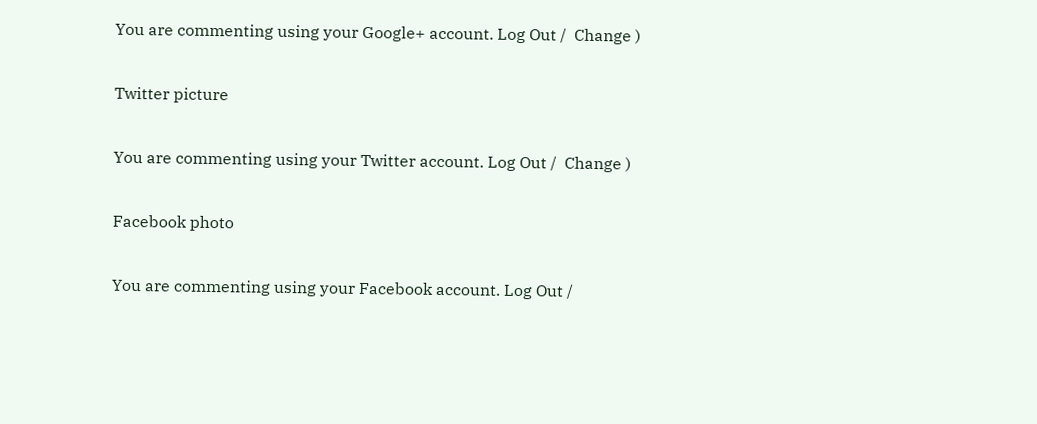You are commenting using your Google+ account. Log Out /  Change )

Twitter picture

You are commenting using your Twitter account. Log Out /  Change )

Facebook photo

You are commenting using your Facebook account. Log Out /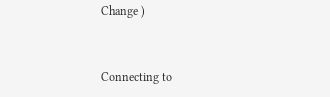Change )


Connecting to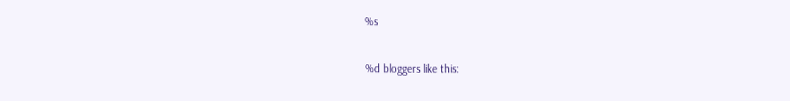%s

%d bloggers like this: